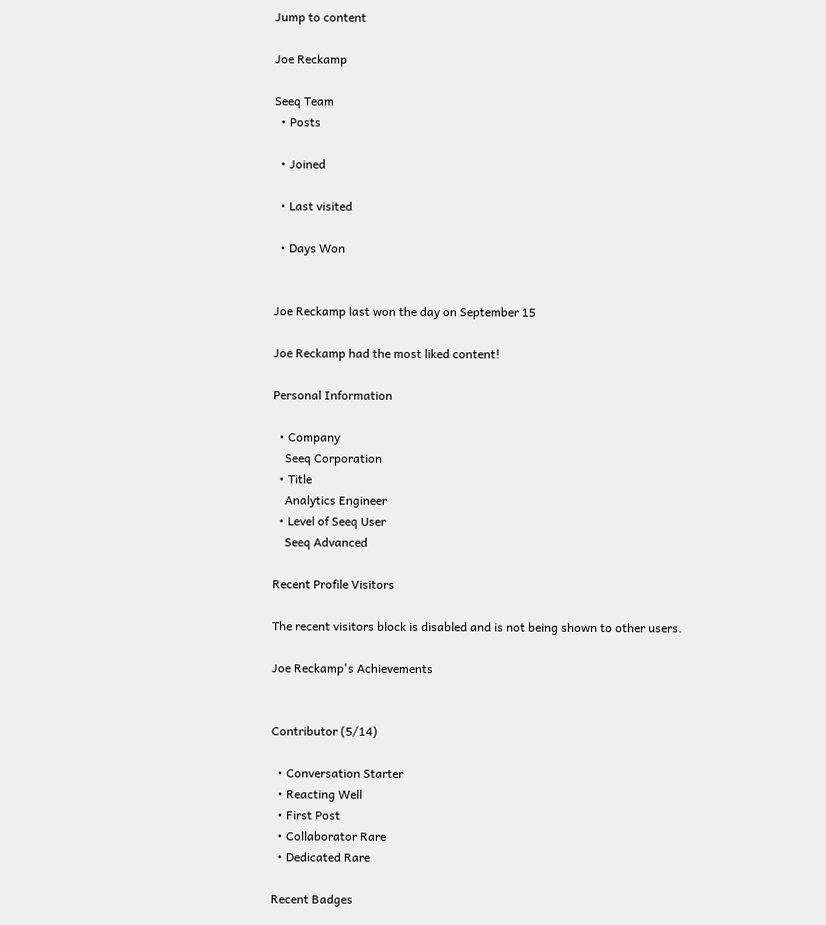Jump to content

Joe Reckamp

Seeq Team
  • Posts

  • Joined

  • Last visited

  • Days Won


Joe Reckamp last won the day on September 15

Joe Reckamp had the most liked content!

Personal Information

  • Company
    Seeq Corporation
  • Title
    Analytics Engineer
  • Level of Seeq User
    Seeq Advanced

Recent Profile Visitors

The recent visitors block is disabled and is not being shown to other users.

Joe Reckamp's Achievements


Contributor (5/14)

  • Conversation Starter
  • Reacting Well
  • First Post
  • Collaborator Rare
  • Dedicated Rare

Recent Badges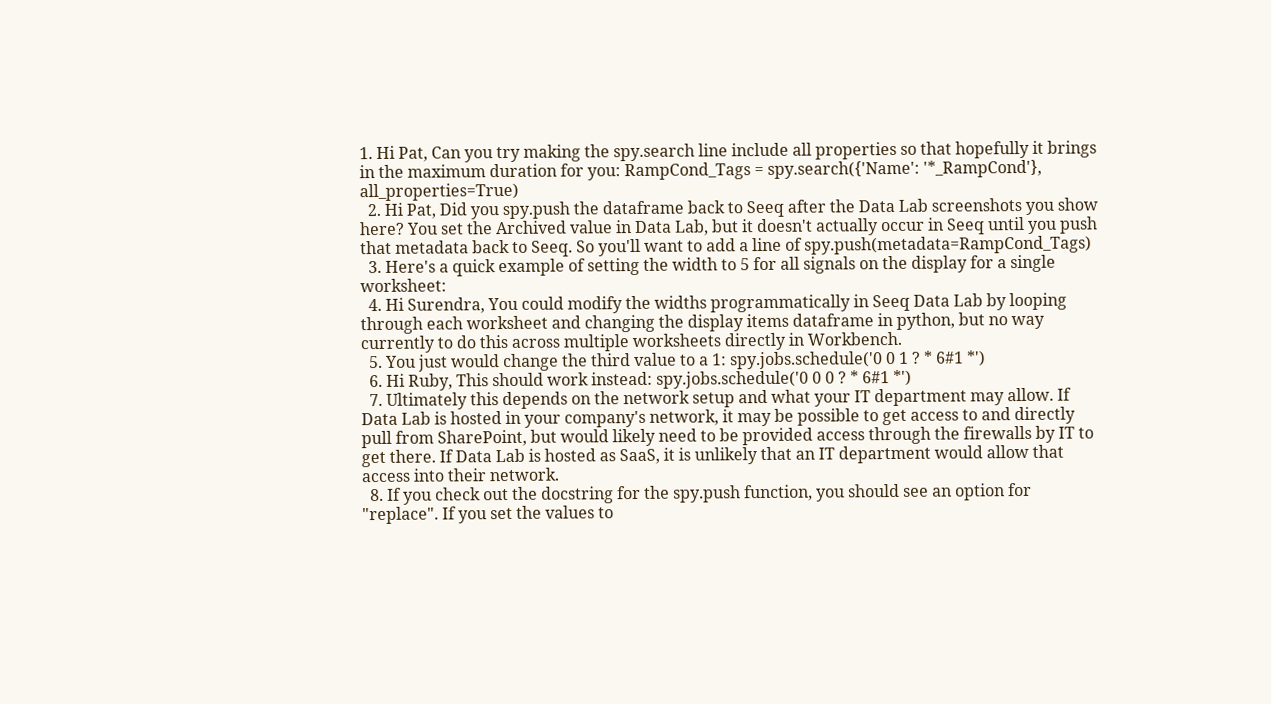1. Hi Pat, Can you try making the spy.search line include all properties so that hopefully it brings in the maximum duration for you: RampCond_Tags = spy.search({'Name': '*_RampCond'}, all_properties=True)
  2. Hi Pat, Did you spy.push the dataframe back to Seeq after the Data Lab screenshots you show here? You set the Archived value in Data Lab, but it doesn't actually occur in Seeq until you push that metadata back to Seeq. So you'll want to add a line of spy.push(metadata=RampCond_Tags)
  3. Here's a quick example of setting the width to 5 for all signals on the display for a single worksheet:
  4. Hi Surendra, You could modify the widths programmatically in Seeq Data Lab by looping through each worksheet and changing the display items dataframe in python, but no way currently to do this across multiple worksheets directly in Workbench.
  5. You just would change the third value to a 1: spy.jobs.schedule('0 0 1 ? * 6#1 *')
  6. Hi Ruby, This should work instead: spy.jobs.schedule('0 0 0 ? * 6#1 *')
  7. Ultimately this depends on the network setup and what your IT department may allow. If Data Lab is hosted in your company's network, it may be possible to get access to and directly pull from SharePoint, but would likely need to be provided access through the firewalls by IT to get there. If Data Lab is hosted as SaaS, it is unlikely that an IT department would allow that access into their network.
  8. If you check out the docstring for the spy.push function, you should see an option for "replace". If you set the values to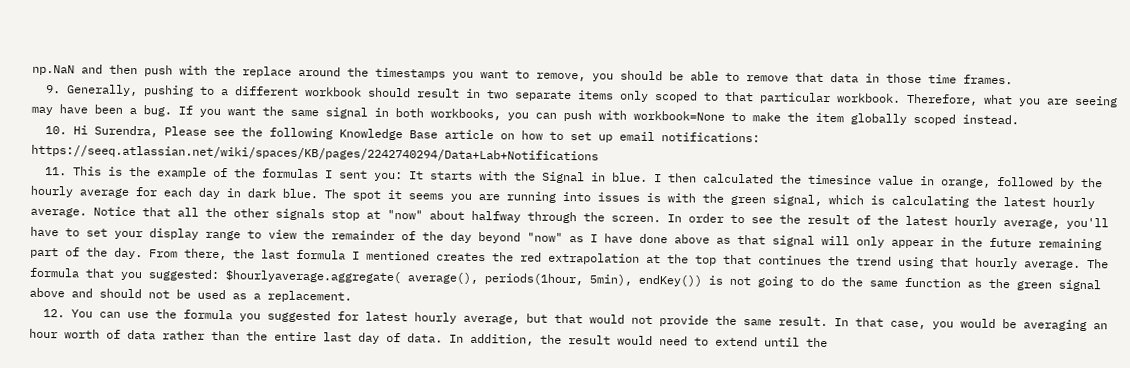np.NaN and then push with the replace around the timestamps you want to remove, you should be able to remove that data in those time frames.
  9. Generally, pushing to a different workbook should result in two separate items only scoped to that particular workbook. Therefore, what you are seeing may have been a bug. If you want the same signal in both workbooks, you can push with workbook=None to make the item globally scoped instead.
  10. Hi Surendra, Please see the following Knowledge Base article on how to set up email notifications: https://seeq.atlassian.net/wiki/spaces/KB/pages/2242740294/Data+Lab+Notifications
  11. This is the example of the formulas I sent you: It starts with the Signal in blue. I then calculated the timesince value in orange, followed by the hourly average for each day in dark blue. The spot it seems you are running into issues is with the green signal, which is calculating the latest hourly average. Notice that all the other signals stop at "now" about halfway through the screen. In order to see the result of the latest hourly average, you'll have to set your display range to view the remainder of the day beyond "now" as I have done above as that signal will only appear in the future remaining part of the day. From there, the last formula I mentioned creates the red extrapolation at the top that continues the trend using that hourly average. The formula that you suggested: $hourlyaverage.aggregate( average(), periods(1hour, 5min), endKey()) is not going to do the same function as the green signal above and should not be used as a replacement.
  12. You can use the formula you suggested for latest hourly average, but that would not provide the same result. In that case, you would be averaging an hour worth of data rather than the entire last day of data. In addition, the result would need to extend until the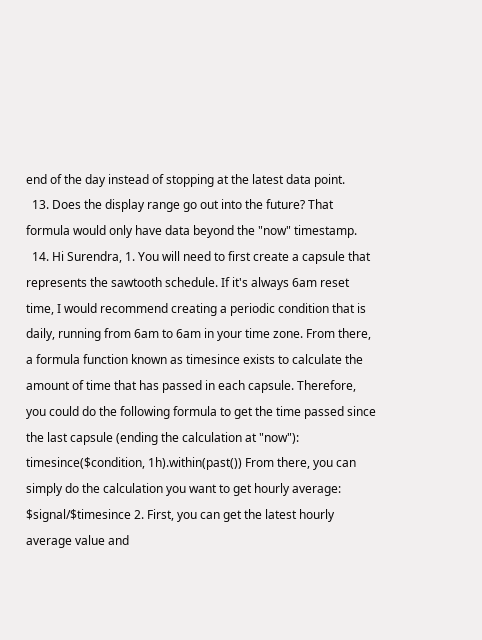end of the day instead of stopping at the latest data point.
  13. Does the display range go out into the future? That formula would only have data beyond the "now" timestamp.
  14. Hi Surendra, 1. You will need to first create a capsule that represents the sawtooth schedule. If it's always 6am reset time, I would recommend creating a periodic condition that is daily, running from 6am to 6am in your time zone. From there, a formula function known as timesince exists to calculate the amount of time that has passed in each capsule. Therefore, you could do the following formula to get the time passed since the last capsule (ending the calculation at "now"): timesince($condition, 1h).within(past()) From there, you can simply do the calculation you want to get hourly average: $signal/$timesince 2. First, you can get the latest hourly average value and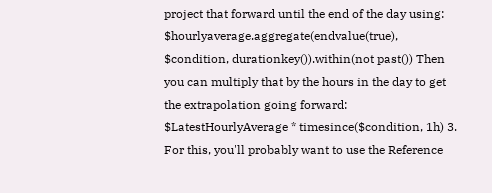project that forward until the end of the day using: $hourlyaverage.aggregate(endvalue(true), $condition, durationkey()).within(not past()) Then you can multiply that by the hours in the day to get the extrapolation going forward: $LatestHourlyAverage * timesince($condition, 1h) 3. For this, you'll probably want to use the Reference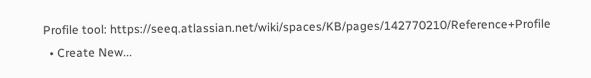Profile tool: https://seeq.atlassian.net/wiki/spaces/KB/pages/142770210/Reference+Profile
  • Create New...